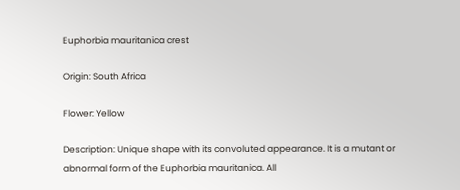Euphorbia mauritanica crest

Origin: South Africa

Flower: Yellow

Description: Unique shape with its convoluted appearance. It is a mutant or abnormal form of the Euphorbia mauritanica. All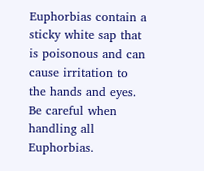Euphorbias contain a sticky white sap that is poisonous and can cause irritation to the hands and eyes. Be careful when handling all Euphorbias.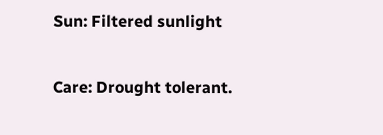Sun: Filtered sunlight

Care: Drought tolerant.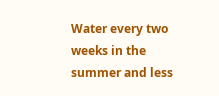Water every two weeks in the summer and less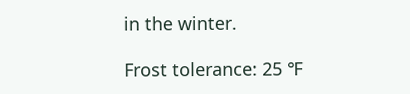in the winter.

Frost tolerance: 25 ℉